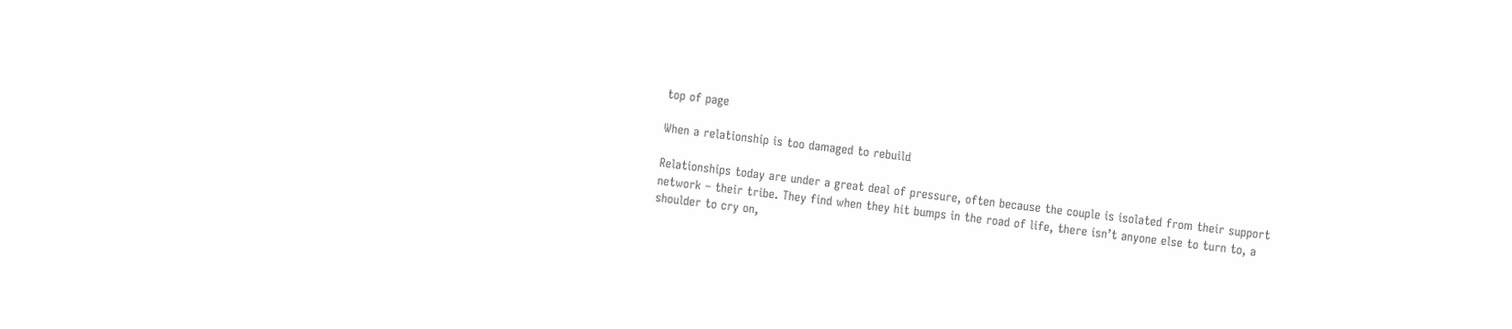top of page

When a relationship is too damaged to rebuild

Relationships today are under a great deal of pressure, often because the couple is isolated from their support network – their tribe. They find when they hit bumps in the road of life, there isn’t anyone else to turn to, a shoulder to cry on,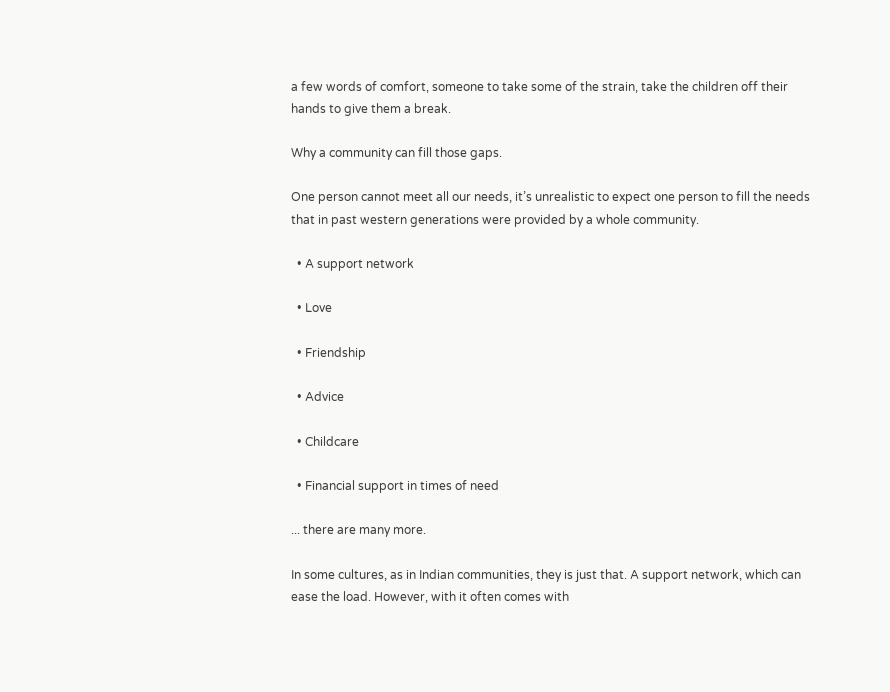a few words of comfort, someone to take some of the strain, take the children off their hands to give them a break.

Why a community can fill those gaps.

One person cannot meet all our needs, it’s unrealistic to expect one person to fill the needs that in past western generations were provided by a whole community.

  • A support network

  • Love

  • Friendship

  • Advice

  • Childcare

  • Financial support in times of need

... there are many more.

In some cultures, as in Indian communities, they is just that. A support network, which can ease the load. However, with it often comes with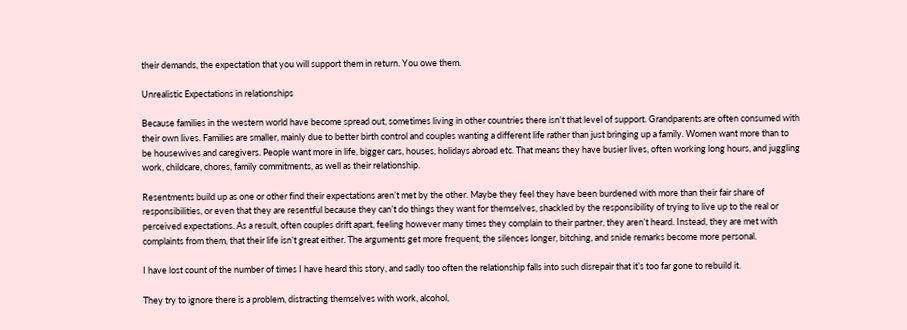their demands, the expectation that you will support them in return. You owe them.

Unrealistic Expectations in relationships

Because families in the western world have become spread out, sometimes living in other countries there isn't that level of support. Grandparents are often consumed with their own lives. Families are smaller, mainly due to better birth control and couples wanting a different life rather than just bringing up a family. Women want more than to be housewives and caregivers. People want more in life, bigger cars, houses, holidays abroad etc. That means they have busier lives, often working long hours, and juggling work, childcare, chores, family commitments, as well as their relationship.

Resentments build up as one or other find their expectations aren’t met by the other. Maybe they feel they have been burdened with more than their fair share of responsibilities, or even that they are resentful because they can’t do things they want for themselves, shackled by the responsibility of trying to live up to the real or perceived expectations. As a result, often couples drift apart, feeling however many times they complain to their partner, they aren’t heard. Instead, they are met with complaints from them, that their life isn’t great either. The arguments get more frequent, the silences longer, bitching, and snide remarks become more personal.

I have lost count of the number of times I have heard this story, and sadly too often the relationship falls into such disrepair that it’s too far gone to rebuild it.

They try to ignore there is a problem, distracting themselves with work, alcohol,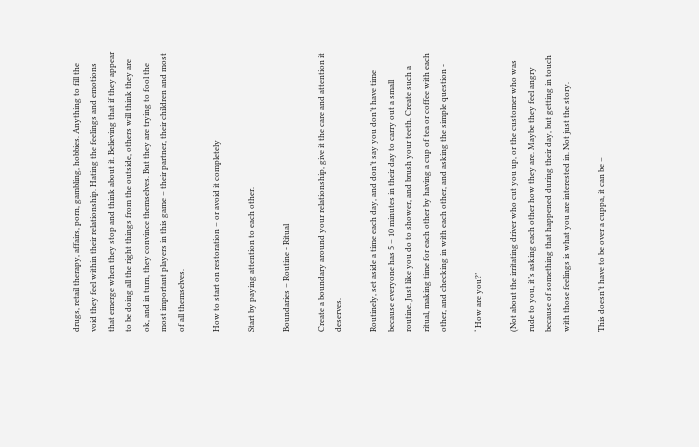drugs, retail therapy, affairs, porn, gambling, hobbies. Anything to fill the void they feel within their relationship. Hating the feelings and emotions that emerge when they stop and think about it. Believing that if they appear to be doing all the right things from the outside, others will think they are ok, and in turn, they convince themselves. But they are trying to fool the most important players in this game – their partner, their children and most of all themselves.

How to start on restoration – or avoid it completely

Start by paying attention to each other.

Boundaries – Routine - Ritual

Create a boundary around your relationship, give it the care and attention it deserves.

Routinely, set aside a time each day, and don’t say you don’t have time because everyone has 5 – 10 minutes in their day to carry out a small routine. Just like you do to shower, and brush your teeth. Create such a ritual, making time for each other by having a cup of tea or coffee with each other, and checking in with each other, and asking the simple question -

‘ How are you?’

(Not about the irritating driver who cut you up, or the customer who was rude to you, it’s asking each other how they are. Maybe they feel angry because of something that happened during their day, but getting in touch with those feelings is what you are interested in. Not just the story.

This doesn’t have to be over a cuppa, it can be –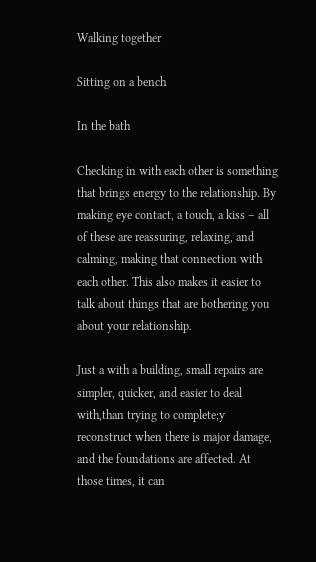Walking together

Sitting on a bench

In the bath

Checking in with each other is something that brings energy to the relationship. By making eye contact, a touch, a kiss – all of these are reassuring, relaxing, and calming, making that connection with each other. This also makes it easier to talk about things that are bothering you about your relationship.

Just a with a building, small repairs are simpler, quicker, and easier to deal with,than trying to complete;y reconstruct when there is major damage, and the foundations are affected. At those times, it can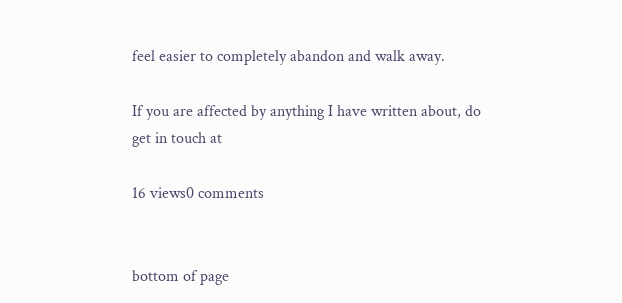feel easier to completely abandon and walk away.

If you are affected by anything I have written about, do get in touch at

16 views0 comments


bottom of page